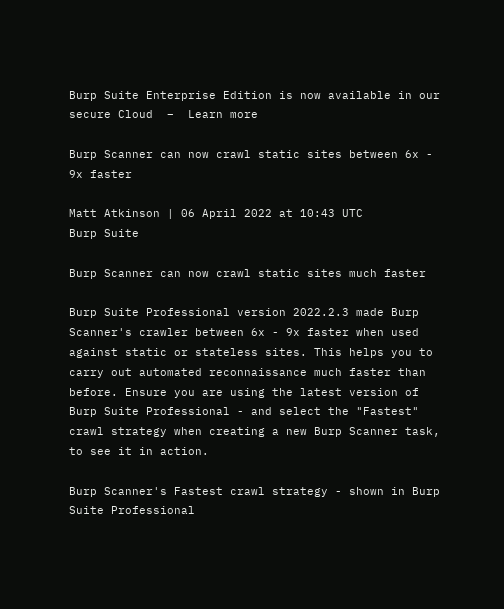Burp Suite Enterprise Edition is now available in our secure Cloud  –  Learn more

Burp Scanner can now crawl static sites between 6x - 9x faster

Matt Atkinson | 06 April 2022 at 10:43 UTC
Burp Suite

Burp Scanner can now crawl static sites much faster

Burp Suite Professional version 2022.2.3 made Burp Scanner's crawler between 6x - 9x faster when used against static or stateless sites. This helps you to carry out automated reconnaissance much faster than before. Ensure you are using the latest version of Burp Suite Professional - and select the "Fastest" crawl strategy when creating a new Burp Scanner task, to see it in action.

Burp Scanner's Fastest crawl strategy - shown in Burp Suite Professional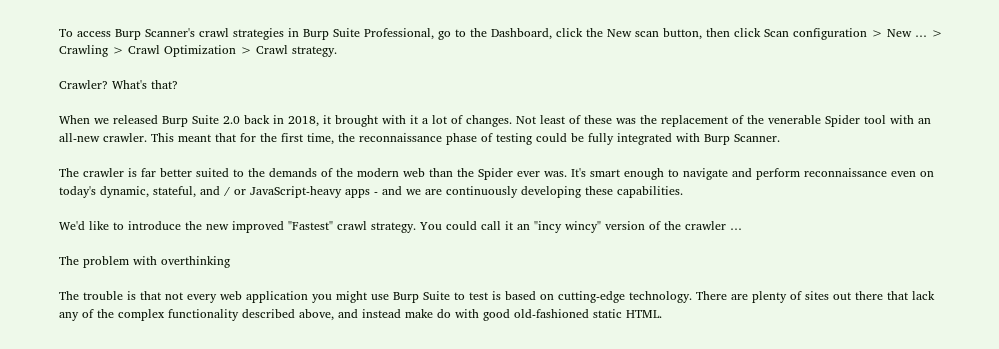To access Burp Scanner's crawl strategies in Burp Suite Professional, go to the Dashboard, click the New scan button, then click Scan configuration > New … > Crawling > Crawl Optimization > Crawl strategy.

Crawler? What's that?

When we released Burp Suite 2.0 back in 2018, it brought with it a lot of changes. Not least of these was the replacement of the venerable Spider tool with an all-new crawler. This meant that for the first time, the reconnaissance phase of testing could be fully integrated with Burp Scanner.

The crawler is far better suited to the demands of the modern web than the Spider ever was. It's smart enough to navigate and perform reconnaissance even on today's dynamic, stateful, and / or JavaScript-heavy apps - and we are continuously developing these capabilities.

We'd like to introduce the new improved "Fastest" crawl strategy. You could call it an "incy wincy" version of the crawler …

The problem with overthinking

The trouble is that not every web application you might use Burp Suite to test is based on cutting-edge technology. There are plenty of sites out there that lack any of the complex functionality described above, and instead make do with good old-fashioned static HTML.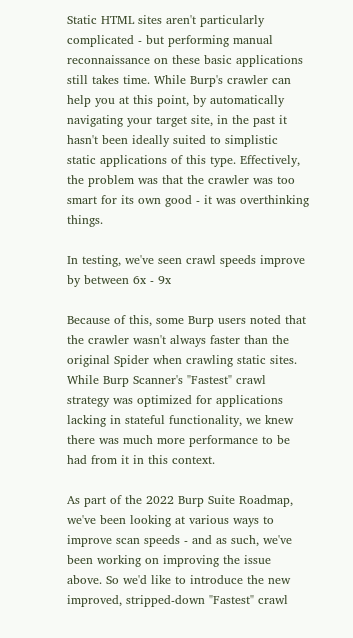Static HTML sites aren't particularly complicated - but performing manual reconnaissance on these basic applications still takes time. While Burp's crawler can help you at this point, by automatically navigating your target site, in the past it hasn't been ideally suited to simplistic static applications of this type. Effectively, the problem was that the crawler was too smart for its own good - it was overthinking things.

In testing, we've seen crawl speeds improve by between 6x - 9x

Because of this, some Burp users noted that the crawler wasn't always faster than the original Spider when crawling static sites. While Burp Scanner's "Fastest" crawl strategy was optimized for applications lacking in stateful functionality, we knew there was much more performance to be had from it in this context.

As part of the 2022 Burp Suite Roadmap, we've been looking at various ways to improve scan speeds - and as such, we've been working on improving the issue above. So we'd like to introduce the new improved, stripped-down "Fastest" crawl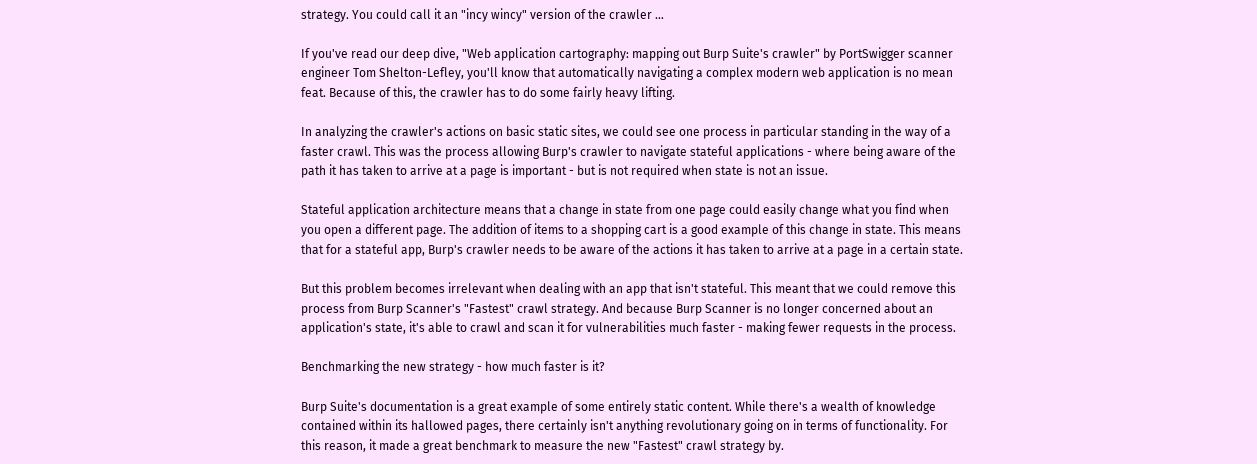strategy. You could call it an "incy wincy" version of the crawler …

If you've read our deep dive, "Web application cartography: mapping out Burp Suite's crawler" by PortSwigger scanner engineer Tom Shelton-Lefley, you'll know that automatically navigating a complex modern web application is no mean feat. Because of this, the crawler has to do some fairly heavy lifting.

In analyzing the crawler's actions on basic static sites, we could see one process in particular standing in the way of a faster crawl. This was the process allowing Burp's crawler to navigate stateful applications - where being aware of the path it has taken to arrive at a page is important - but is not required when state is not an issue.

Stateful application architecture means that a change in state from one page could easily change what you find when you open a different page. The addition of items to a shopping cart is a good example of this change in state. This means that for a stateful app, Burp's crawler needs to be aware of the actions it has taken to arrive at a page in a certain state.

But this problem becomes irrelevant when dealing with an app that isn't stateful. This meant that we could remove this process from Burp Scanner's "Fastest" crawl strategy. And because Burp Scanner is no longer concerned about an application's state, it's able to crawl and scan it for vulnerabilities much faster - making fewer requests in the process.

Benchmarking the new strategy - how much faster is it?

Burp Suite's documentation is a great example of some entirely static content. While there's a wealth of knowledge contained within its hallowed pages, there certainly isn't anything revolutionary going on in terms of functionality. For this reason, it made a great benchmark to measure the new "Fastest" crawl strategy by.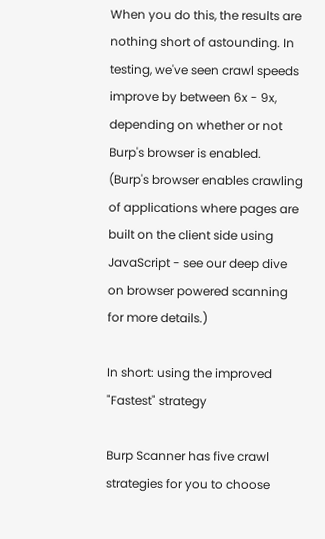When you do this, the results are nothing short of astounding. In testing, we've seen crawl speeds improve by between 6x - 9x, depending on whether or not Burp's browser is enabled. (Burp's browser enables crawling of applications where pages are built on the client side using JavaScript - see our deep dive on browser powered scanning for more details.)

In short: using the improved "Fastest" strategy

Burp Scanner has five crawl strategies for you to choose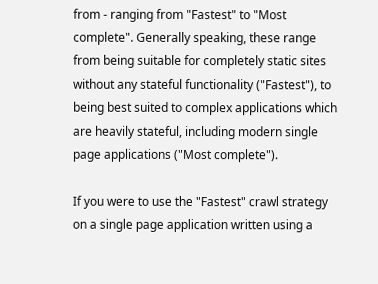from - ranging from "Fastest" to "Most complete". Generally speaking, these range from being suitable for completely static sites without any stateful functionality ("Fastest"), to being best suited to complex applications which are heavily stateful, including modern single page applications ("Most complete").

If you were to use the "Fastest" crawl strategy on a single page application written using a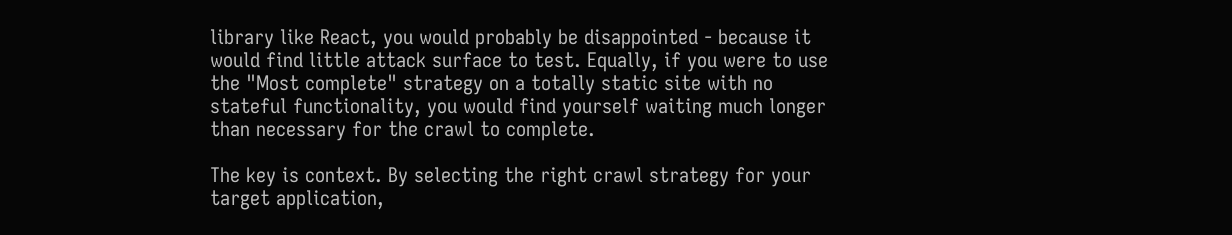library like React, you would probably be disappointed - because it would find little attack surface to test. Equally, if you were to use the "Most complete" strategy on a totally static site with no stateful functionality, you would find yourself waiting much longer than necessary for the crawl to complete.

The key is context. By selecting the right crawl strategy for your target application,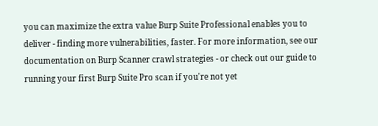you can maximize the extra value Burp Suite Professional enables you to deliver - finding more vulnerabilities, faster. For more information, see our documentation on Burp Scanner crawl strategies - or check out our guide to running your first Burp Suite Pro scan if you're not yet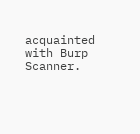acquainted with Burp Scanner.